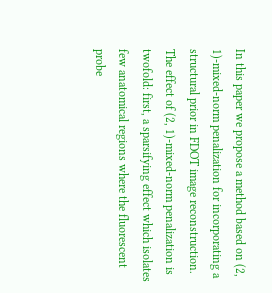In this paper we propose a method based on (2, 1)-mixed-norm penalization for incorporating a structural prior in FDOT image reconstruction. The effect of (2, 1)-mixed-norm penalization is twofold: first, a sparsifying effect which isolates few anatomical regions where the fluorescent probe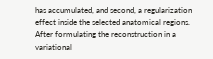has accumulated, and second, a regularization effect inside the selected anatomical regions. After formulating the reconstruction in a variational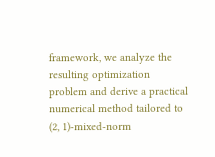framework, we analyze the resulting optimization problem and derive a practical numerical method tailored to (2, 1)-mixed-norm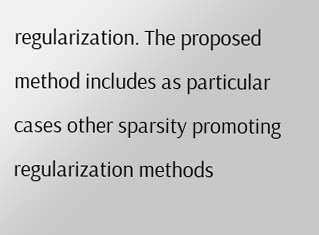regularization. The proposed method includes as particular cases other sparsity promoting regularization methods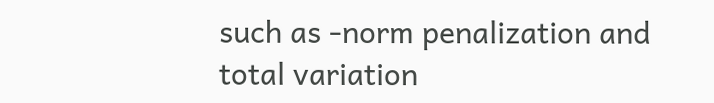such as -norm penalization and total variation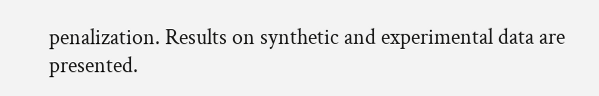penalization. Results on synthetic and experimental data are presented.